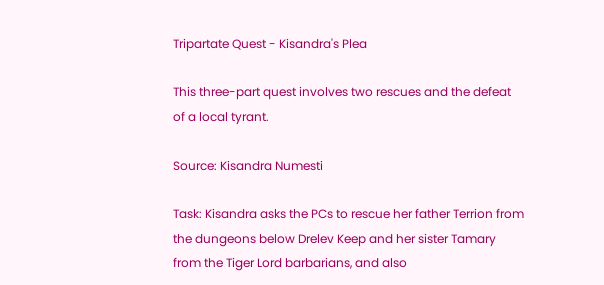Tripartate Quest - Kisandra's Plea

This three-part quest involves two rescues and the defeat of a local tyrant.

Source: Kisandra Numesti

Task: Kisandra asks the PCs to rescue her father Terrion from the dungeons below Drelev Keep and her sister Tamary from the Tiger Lord barbarians, and also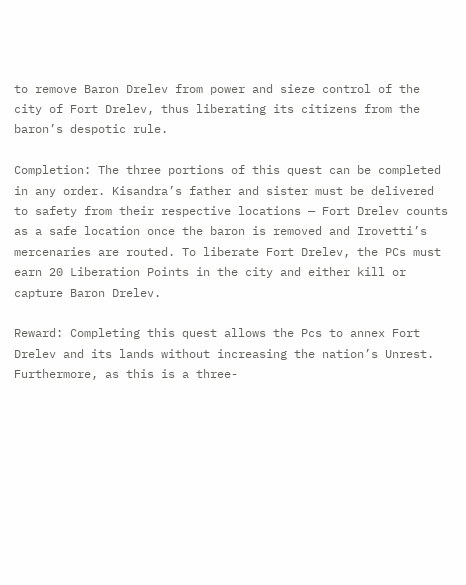to remove Baron Drelev from power and sieze control of the city of Fort Drelev, thus liberating its citizens from the baron’s despotic rule.

Completion: The three portions of this quest can be completed in any order. Kisandra’s father and sister must be delivered to safety from their respective locations — Fort Drelev counts as a safe location once the baron is removed and Irovetti’s mercenaries are routed. To liberate Fort Drelev, the PCs must earn 20 Liberation Points in the city and either kill or capture Baron Drelev.

Reward: Completing this quest allows the Pcs to annex Fort Drelev and its lands without increasing the nation’s Unrest. Furthermore, as this is a three-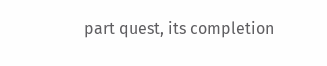part quest, its completion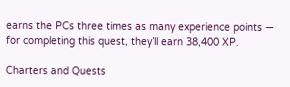earns the PCs three times as many experience points — for completing this quest, they’ll earn 38,400 XP.

Charters and Quests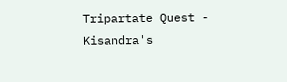Tripartate Quest - Kisandra's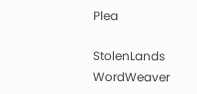Plea

StolenLands WordWeaver